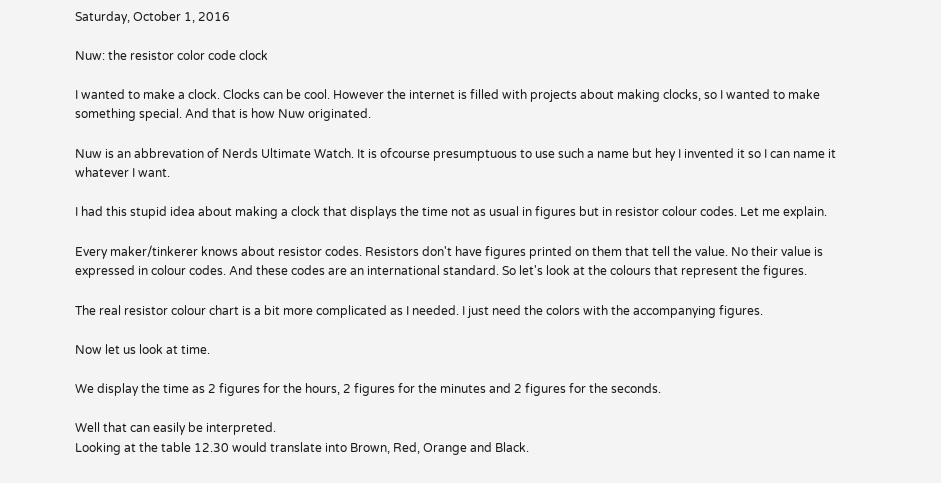Saturday, October 1, 2016

Nuw: the resistor color code clock

I wanted to make a clock. Clocks can be cool. However the internet is filled with projects about making clocks, so I wanted to make something special. And that is how Nuw originated.

Nuw is an abbrevation of Nerds Ultimate Watch. It is ofcourse presumptuous to use such a name but hey I invented it so I can name it whatever I want.

I had this stupid idea about making a clock that displays the time not as usual in figures but in resistor colour codes. Let me explain.

Every maker/tinkerer knows about resistor codes. Resistors don't have figures printed on them that tell the value. No their value is expressed in colour codes. And these codes are an international standard. So let's look at the colours that represent the figures.

The real resistor colour chart is a bit more complicated as I needed. I just need the colors with the accompanying figures.

Now let us look at time.

We display the time as 2 figures for the hours, 2 figures for the minutes and 2 figures for the seconds.

Well that can easily be interpreted.
Looking at the table 12.30 would translate into Brown, Red, Orange and Black.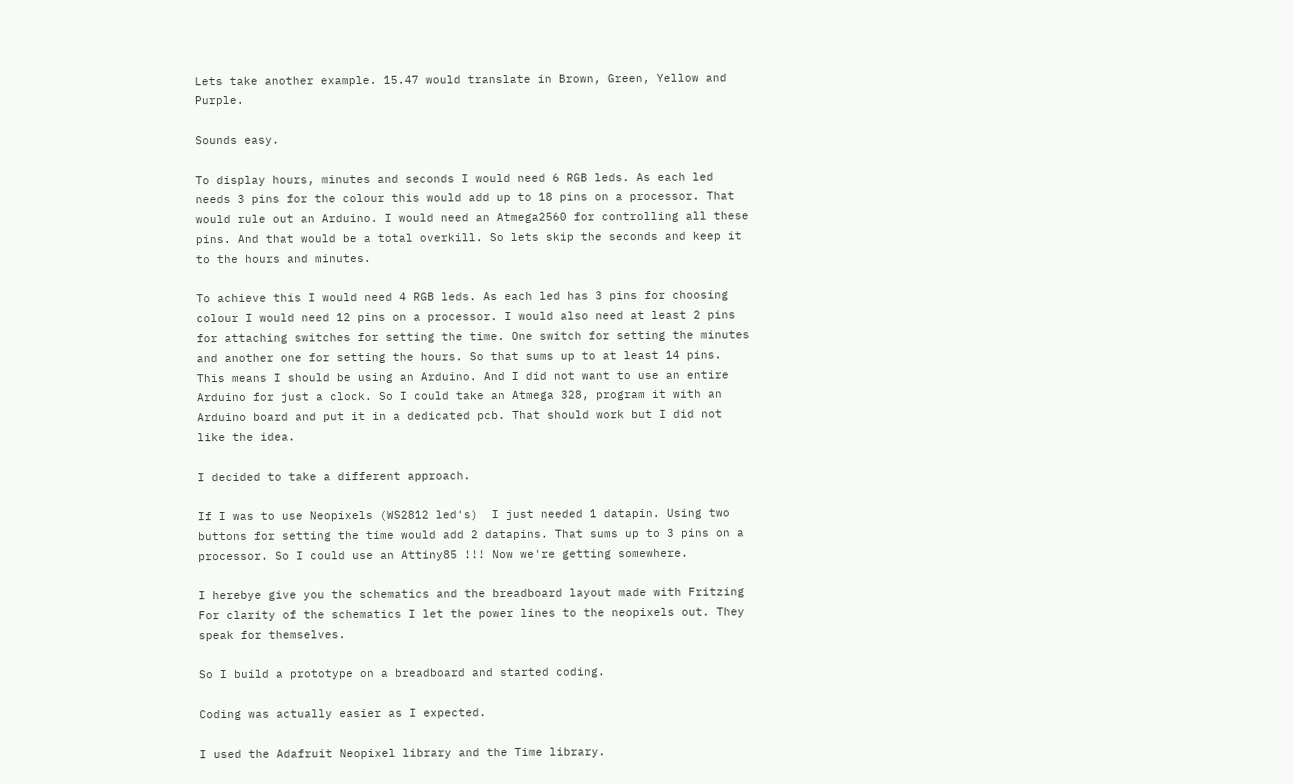Lets take another example. 15.47 would translate in Brown, Green, Yellow and Purple.

Sounds easy.

To display hours, minutes and seconds I would need 6 RGB leds. As each led needs 3 pins for the colour this would add up to 18 pins on a processor. That would rule out an Arduino. I would need an Atmega2560 for controlling all these pins. And that would be a total overkill. So lets skip the seconds and keep it to the hours and minutes.

To achieve this I would need 4 RGB leds. As each led has 3 pins for choosing colour I would need 12 pins on a processor. I would also need at least 2 pins for attaching switches for setting the time. One switch for setting the minutes and another one for setting the hours. So that sums up to at least 14 pins. This means I should be using an Arduino. And I did not want to use an entire Arduino for just a clock. So I could take an Atmega 328, program it with an Arduino board and put it in a dedicated pcb. That should work but I did not like the idea.

I decided to take a different approach.

If I was to use Neopixels (WS2812 led's)  I just needed 1 datapin. Using two buttons for setting the time would add 2 datapins. That sums up to 3 pins on a processor. So I could use an Attiny85 !!! Now we're getting somewhere.

I herebye give you the schematics and the breadboard layout made with Fritzing
For clarity of the schematics I let the power lines to the neopixels out. They speak for themselves.

So I build a prototype on a breadboard and started coding.

Coding was actually easier as I expected.

I used the Adafruit Neopixel library and the Time library.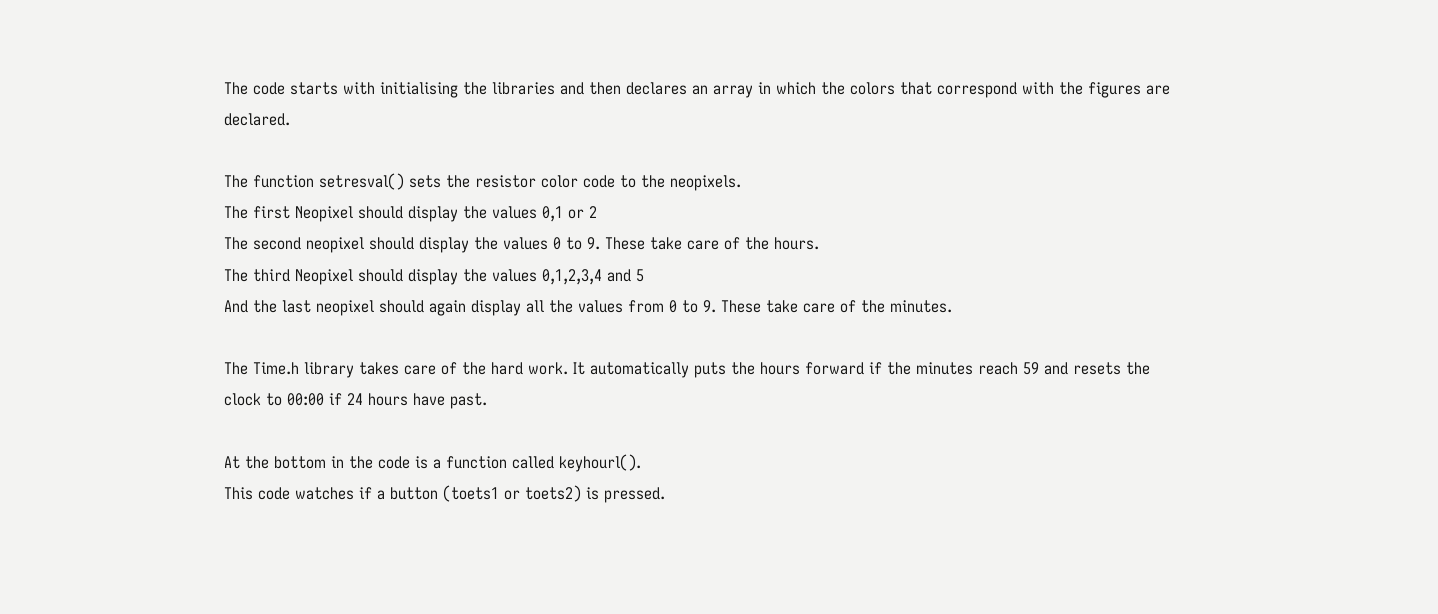The code starts with initialising the libraries and then declares an array in which the colors that correspond with the figures are declared.

The function setresval() sets the resistor color code to the neopixels.
The first Neopixel should display the values 0,1 or 2
The second neopixel should display the values 0 to 9. These take care of the hours.
The third Neopixel should display the values 0,1,2,3,4 and 5
And the last neopixel should again display all the values from 0 to 9. These take care of the minutes.

The Time.h library takes care of the hard work. It automatically puts the hours forward if the minutes reach 59 and resets the clock to 00:00 if 24 hours have past.

At the bottom in the code is a function called keyhourl().
This code watches if a button (toets1 or toets2) is pressed.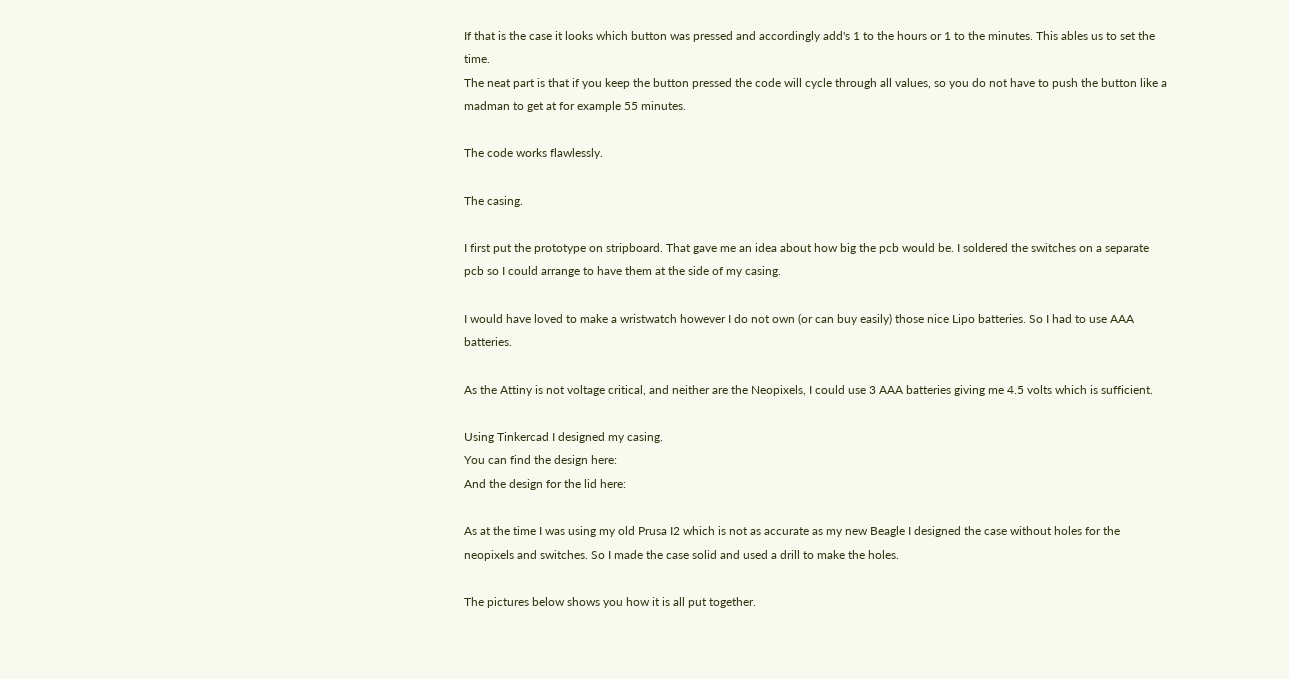If that is the case it looks which button was pressed and accordingly add's 1 to the hours or 1 to the minutes. This ables us to set the time.
The neat part is that if you keep the button pressed the code will cycle through all values, so you do not have to push the button like a madman to get at for example 55 minutes.

The code works flawlessly.

The casing.

I first put the prototype on stripboard. That gave me an idea about how big the pcb would be. I soldered the switches on a separate pcb so I could arrange to have them at the side of my casing.

I would have loved to make a wristwatch however I do not own (or can buy easily) those nice Lipo batteries. So I had to use AAA batteries.

As the Attiny is not voltage critical, and neither are the Neopixels, I could use 3 AAA batteries giving me 4.5 volts which is sufficient.

Using Tinkercad I designed my casing.
You can find the design here:
And the design for the lid here:

As at the time I was using my old Prusa I2 which is not as accurate as my new Beagle I designed the case without holes for the neopixels and switches. So I made the case solid and used a drill to make the holes.

The pictures below shows you how it is all put together.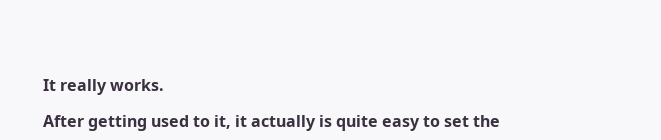It really works.

After getting used to it, it actually is quite easy to set the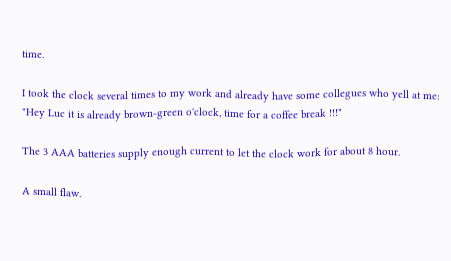time.

I took the clock several times to my work and already have some collegues who yell at me: "Hey Luc it is already brown-green o'clock, time for a coffee break !!!"

The 3 AAA batteries supply enough current to let the clock work for about 8 hour.

A small flaw.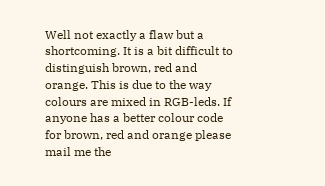Well not exactly a flaw but a shortcoming. It is a bit difficult to distinguish brown, red and orange. This is due to the way colours are mixed in RGB-leds. If anyone has a better colour code for brown, red and orange please mail me the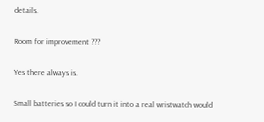details.

Room for improvement ???

Yes there always is.

Small batteries so I could turn it into a real wristwatch would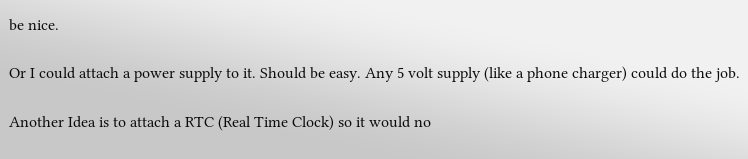be nice.

Or I could attach a power supply to it. Should be easy. Any 5 volt supply (like a phone charger) could do the job.

Another Idea is to attach a RTC (Real Time Clock) so it would no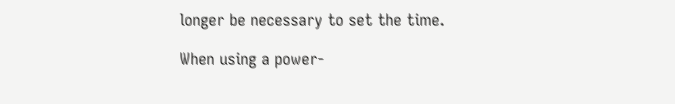longer be necessary to set the time.

When using a power-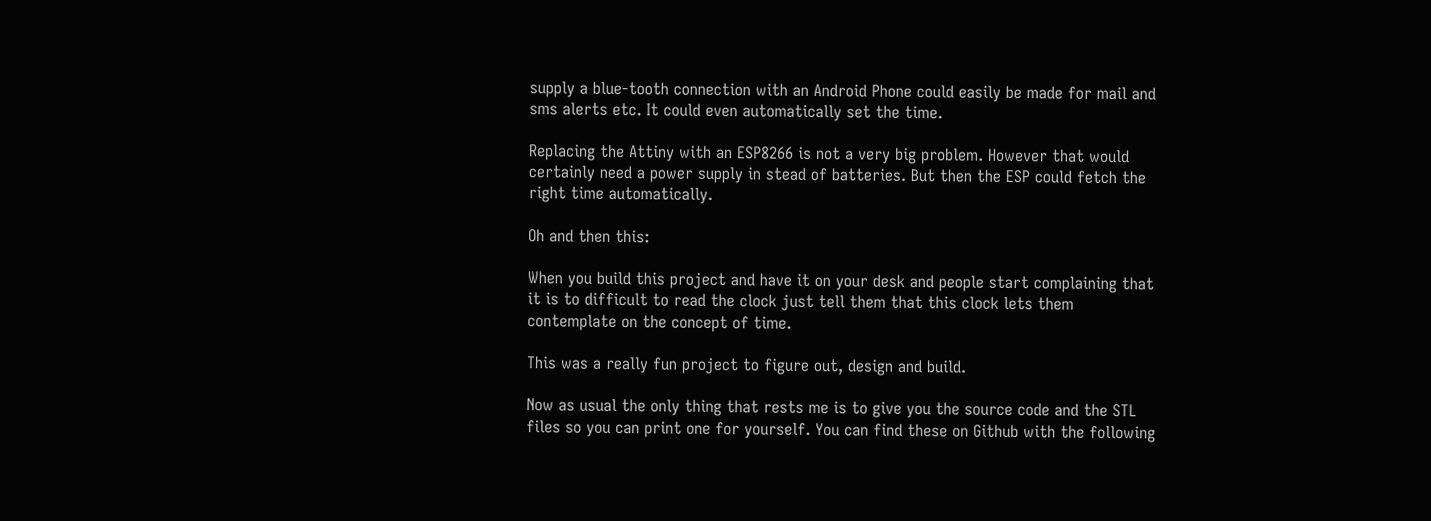supply a blue-tooth connection with an Android Phone could easily be made for mail and sms alerts etc. It could even automatically set the time.

Replacing the Attiny with an ESP8266 is not a very big problem. However that would certainly need a power supply in stead of batteries. But then the ESP could fetch the right time automatically.

Oh and then this:

When you build this project and have it on your desk and people start complaining that it is to difficult to read the clock just tell them that this clock lets them contemplate on the concept of time.

This was a really fun project to figure out, design and build.

Now as usual the only thing that rests me is to give you the source code and the STL files so you can print one for yourself. You can find these on Github with the following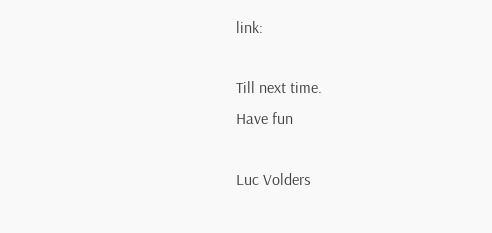link:

Till next time.
Have fun

Luc Volders